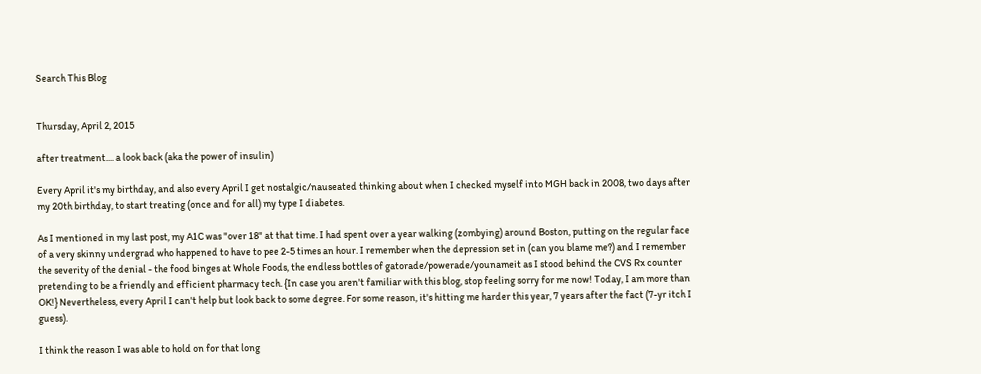Search This Blog


Thursday, April 2, 2015

after treatment.... a look back (aka the power of insulin)

Every April it's my birthday, and also every April I get nostalgic/nauseated thinking about when I checked myself into MGH back in 2008, two days after my 20th birthday, to start treating (once and for all) my type I diabetes.

As I mentioned in my last post, my A1C was "over 18" at that time. I had spent over a year walking (zombying) around Boston, putting on the regular face of a very skinny undergrad who happened to have to pee 2-5 times an hour. I remember when the depression set in (can you blame me?) and I remember the severity of the denial - the food binges at Whole Foods, the endless bottles of gatorade/powerade/younameit as I stood behind the CVS Rx counter pretending to be a friendly and efficient pharmacy tech. {In case you aren't familiar with this blog, stop feeling sorry for me now! Today, I am more than OK!} Nevertheless, every April I can't help but look back to some degree. For some reason, it's hitting me harder this year, 7 years after the fact (7-yr itch I guess).

I think the reason I was able to hold on for that long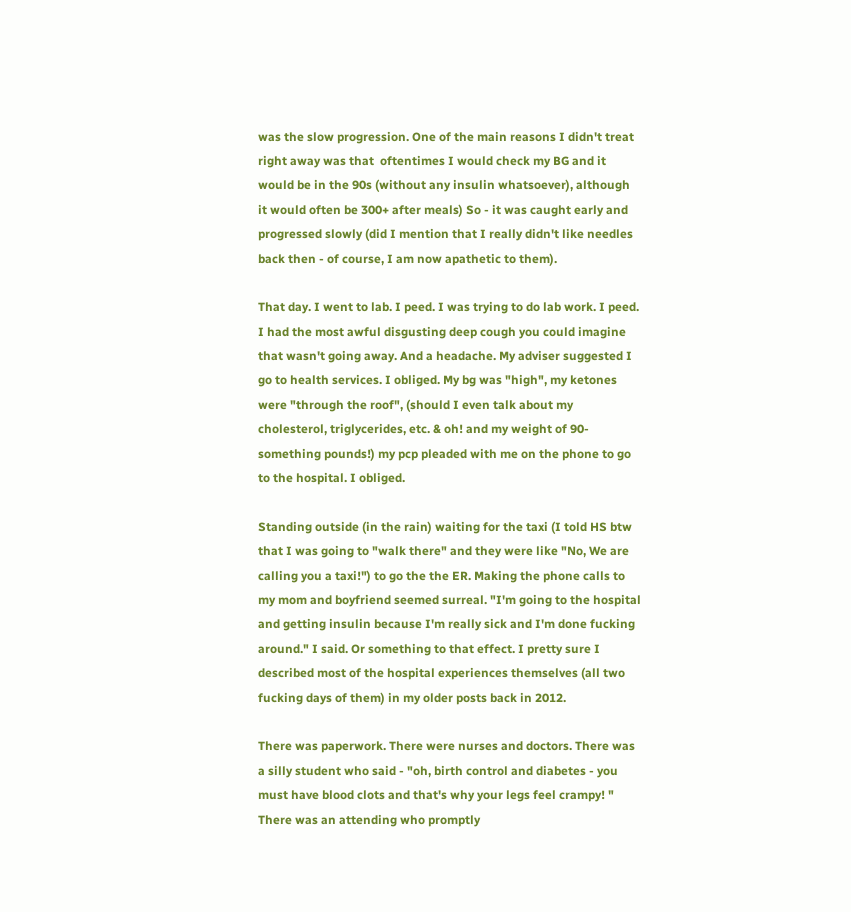was the slow progression. One of the main reasons I didn't treat right away was that  oftentimes I would check my BG and it would be in the 90s (without any insulin whatsoever), although it would often be 300+ after meals) So - it was caught early and progressed slowly (did I mention that I really didn't like needles back then - of course, I am now apathetic to them).

That day. I went to lab. I peed. I was trying to do lab work. I peed. I had the most awful disgusting deep cough you could imagine that wasn't going away. And a headache. My adviser suggested I go to health services. I obliged. My bg was "high", my ketones were "through the roof", (should I even talk about my cholesterol, triglycerides, etc. & oh! and my weight of 90-something pounds!) my pcp pleaded with me on the phone to go to the hospital. I obliged.

Standing outside (in the rain) waiting for the taxi (I told HS btw that I was going to "walk there" and they were like "No, We are calling you a taxi!") to go the the ER. Making the phone calls to my mom and boyfriend seemed surreal. "I'm going to the hospital and getting insulin because I'm really sick and I'm done fucking around." I said. Or something to that effect. I pretty sure I described most of the hospital experiences themselves (all two fucking days of them) in my older posts back in 2012.

There was paperwork. There were nurses and doctors. There was a silly student who said - "oh, birth control and diabetes - you must have blood clots and that's why your legs feel crampy! " There was an attending who promptly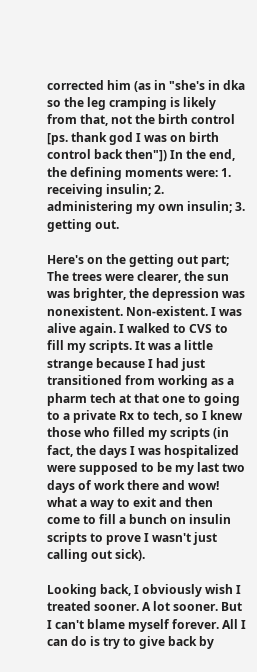corrected him (as in "she's in dka so the leg cramping is likely from that, not the birth control [ps. thank god I was on birth control back then"]) In the end, the defining moments were: 1. receiving insulin; 2. administering my own insulin; 3. getting out.

Here's on the getting out part;
The trees were clearer, the sun was brighter, the depression was nonexistent. Non-existent. I was alive again. I walked to CVS to fill my scripts. It was a little strange because I had just transitioned from working as a pharm tech at that one to going to a private Rx to tech, so I knew those who filled my scripts (in fact, the days I was hospitalized were supposed to be my last two days of work there and wow! what a way to exit and then come to fill a bunch on insulin scripts to prove I wasn't just calling out sick).

Looking back, I obviously wish I treated sooner. A lot sooner. But I can't blame myself forever. All I can do is try to give back by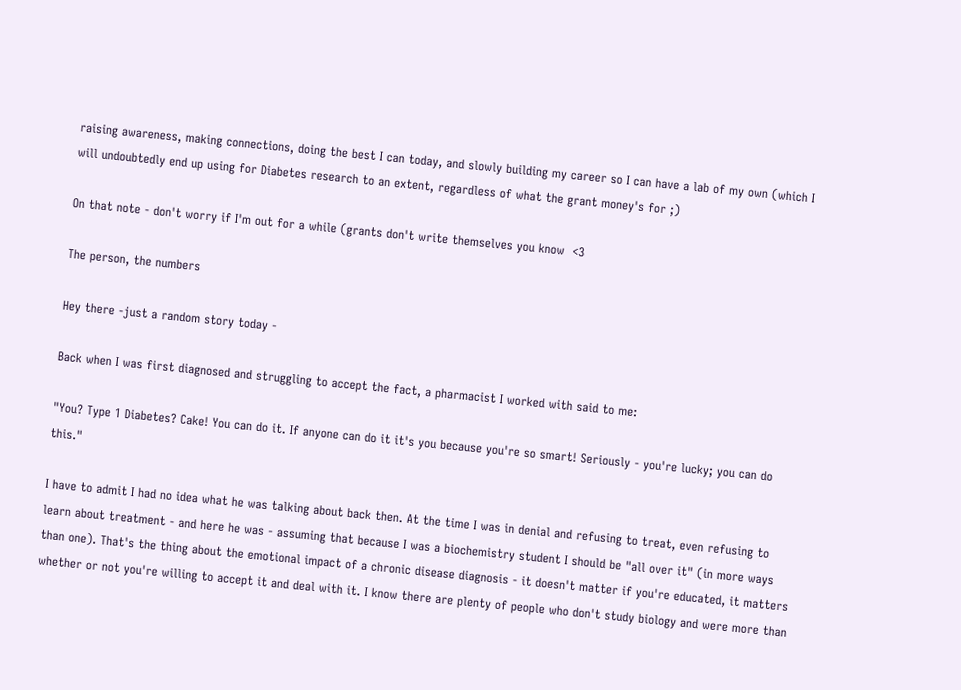raising awareness, making connections, doing the best I can today, and slowly building my career so I can have a lab of my own (which I will undoubtedly end up using for Diabetes research to an extent, regardless of what the grant money's for ;)

On that note - don't worry if I'm out for a while (grants don't write themselves you know  <3

The person, the numbers

Hey there -just a random story today -

Back when I was first diagnosed and struggling to accept the fact, a pharmacist I worked with said to me:

"You? Type 1 Diabetes? Cake! You can do it. If anyone can do it it's you because you're so smart! Seriously - you're lucky; you can do this."

I have to admit I had no idea what he was talking about back then. At the time I was in denial and refusing to treat, even refusing to learn about treatment - and here he was - assuming that because I was a biochemistry student I should be "all over it" (in more ways than one). That's the thing about the emotional impact of a chronic disease diagnosis - it doesn't matter if you're educated, it matters whether or not you're willing to accept it and deal with it. I know there are plenty of people who don't study biology and were more than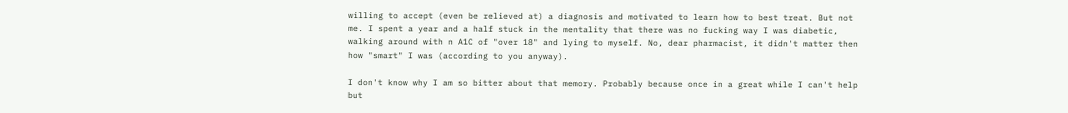willing to accept (even be relieved at) a diagnosis and motivated to learn how to best treat. But not me. I spent a year and a half stuck in the mentality that there was no fucking way I was diabetic, walking around with n A1C of "over 18" and lying to myself. No, dear pharmacist, it didn't matter then how "smart" I was (according to you anyway).

I don't know why I am so bitter about that memory. Probably because once in a great while I can't help but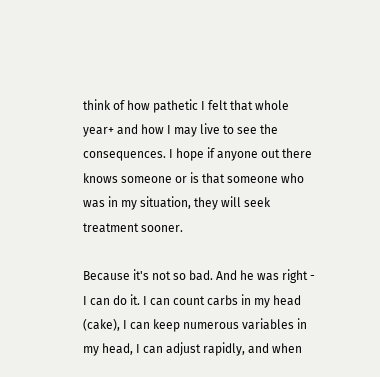think of how pathetic I felt that whole year+ and how I may live to see the consequences. I hope if anyone out there knows someone or is that someone who was in my situation, they will seek treatment sooner.

Because it's not so bad. And he was right - I can do it. I can count carbs in my head (cake), I can keep numerous variables in my head, I can adjust rapidly, and when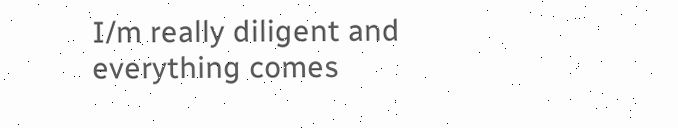I/m really diligent and everything comes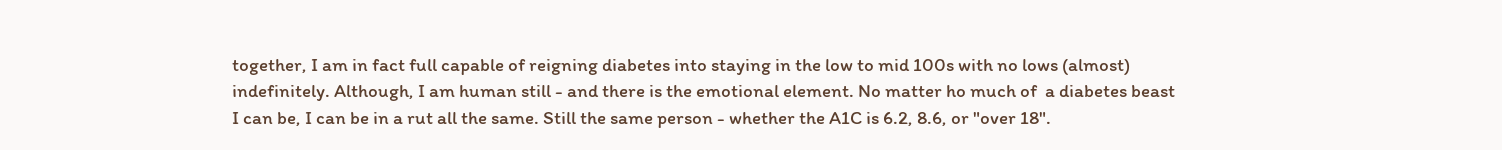together, I am in fact full capable of reigning diabetes into staying in the low to mid 100s with no lows (almost) indefinitely. Although, I am human still - and there is the emotional element. No matter ho much of  a diabetes beast I can be, I can be in a rut all the same. Still the same person - whether the A1C is 6.2, 8.6, or "over 18".